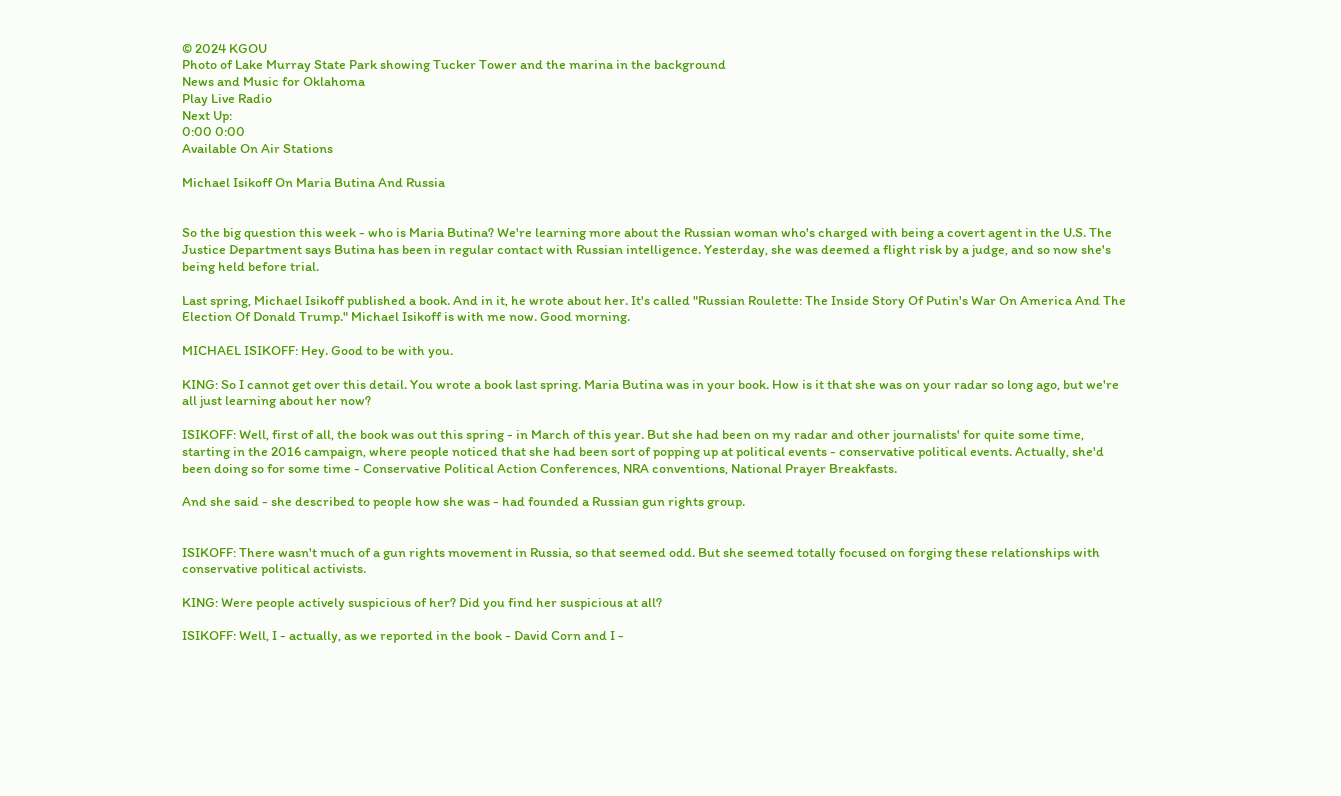© 2024 KGOU
Photo of Lake Murray State Park showing Tucker Tower and the marina in the background
News and Music for Oklahoma
Play Live Radio
Next Up:
0:00 0:00
Available On Air Stations

Michael Isikoff On Maria Butina And Russia


So the big question this week - who is Maria Butina? We're learning more about the Russian woman who's charged with being a covert agent in the U.S. The Justice Department says Butina has been in regular contact with Russian intelligence. Yesterday, she was deemed a flight risk by a judge, and so now she's being held before trial.

Last spring, Michael Isikoff published a book. And in it, he wrote about her. It's called "Russian Roulette: The Inside Story Of Putin's War On America And The Election Of Donald Trump." Michael Isikoff is with me now. Good morning.

MICHAEL ISIKOFF: Hey. Good to be with you.

KING: So I cannot get over this detail. You wrote a book last spring. Maria Butina was in your book. How is it that she was on your radar so long ago, but we're all just learning about her now?

ISIKOFF: Well, first of all, the book was out this spring - in March of this year. But she had been on my radar and other journalists' for quite some time, starting in the 2016 campaign, where people noticed that she had been sort of popping up at political events - conservative political events. Actually, she'd been doing so for some time - Conservative Political Action Conferences, NRA conventions, National Prayer Breakfasts.

And she said - she described to people how she was - had founded a Russian gun rights group.


ISIKOFF: There wasn't much of a gun rights movement in Russia, so that seemed odd. But she seemed totally focused on forging these relationships with conservative political activists.

KING: Were people actively suspicious of her? Did you find her suspicious at all?

ISIKOFF: Well, I - actually, as we reported in the book - David Corn and I -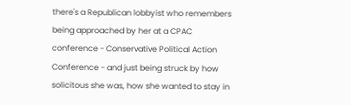there's a Republican lobbyist who remembers being approached by her at a CPAC conference - Conservative Political Action Conference - and just being struck by how solicitous she was, how she wanted to stay in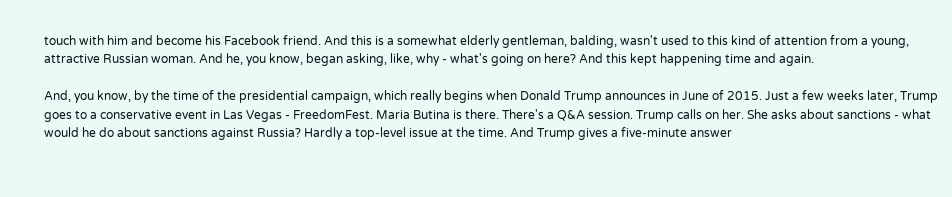touch with him and become his Facebook friend. And this is a somewhat elderly gentleman, balding, wasn't used to this kind of attention from a young, attractive Russian woman. And he, you know, began asking, like, why - what's going on here? And this kept happening time and again.

And, you know, by the time of the presidential campaign, which really begins when Donald Trump announces in June of 2015. Just a few weeks later, Trump goes to a conservative event in Las Vegas - FreedomFest. Maria Butina is there. There's a Q&A session. Trump calls on her. She asks about sanctions - what would he do about sanctions against Russia? Hardly a top-level issue at the time. And Trump gives a five-minute answer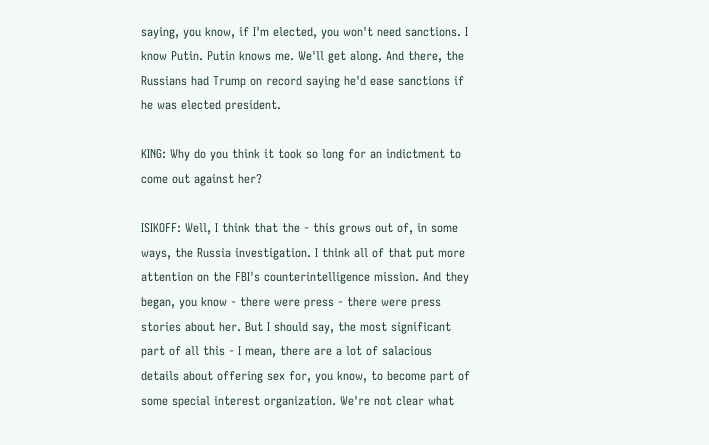saying, you know, if I'm elected, you won't need sanctions. I know Putin. Putin knows me. We'll get along. And there, the Russians had Trump on record saying he'd ease sanctions if he was elected president.

KING: Why do you think it took so long for an indictment to come out against her?

ISIKOFF: Well, I think that the - this grows out of, in some ways, the Russia investigation. I think all of that put more attention on the FBI's counterintelligence mission. And they began, you know - there were press - there were press stories about her. But I should say, the most significant part of all this - I mean, there are a lot of salacious details about offering sex for, you know, to become part of some special interest organization. We're not clear what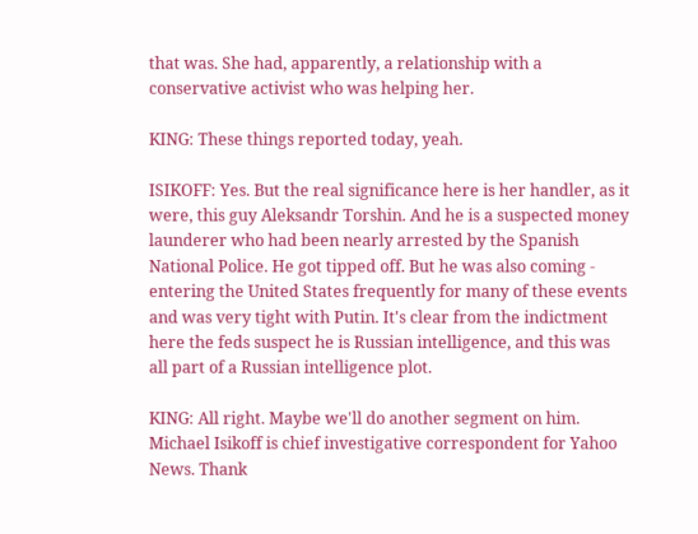that was. She had, apparently, a relationship with a conservative activist who was helping her.

KING: These things reported today, yeah.

ISIKOFF: Yes. But the real significance here is her handler, as it were, this guy Aleksandr Torshin. And he is a suspected money launderer who had been nearly arrested by the Spanish National Police. He got tipped off. But he was also coming - entering the United States frequently for many of these events and was very tight with Putin. It's clear from the indictment here the feds suspect he is Russian intelligence, and this was all part of a Russian intelligence plot.

KING: All right. Maybe we'll do another segment on him. Michael Isikoff is chief investigative correspondent for Yahoo News. Thank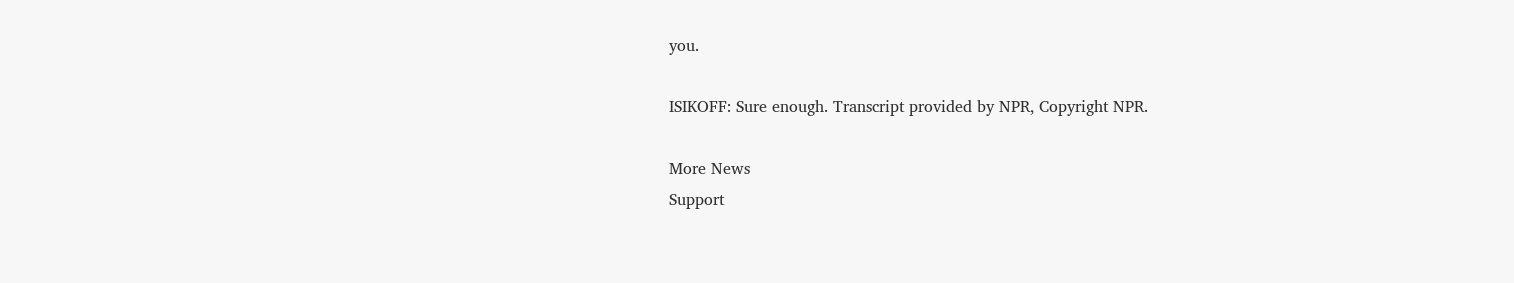you.

ISIKOFF: Sure enough. Transcript provided by NPR, Copyright NPR.

More News
Support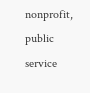nonprofit, public service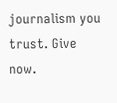journalism you trust. Give now.